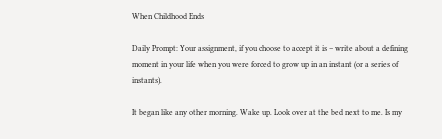When Childhood Ends

Daily Prompt: Your assignment, if you choose to accept it is – write about a defining moment in your life when you were forced to grow up in an instant (or a series of instants).

It began like any other morning. Wake up. Look over at the bed next to me. Is my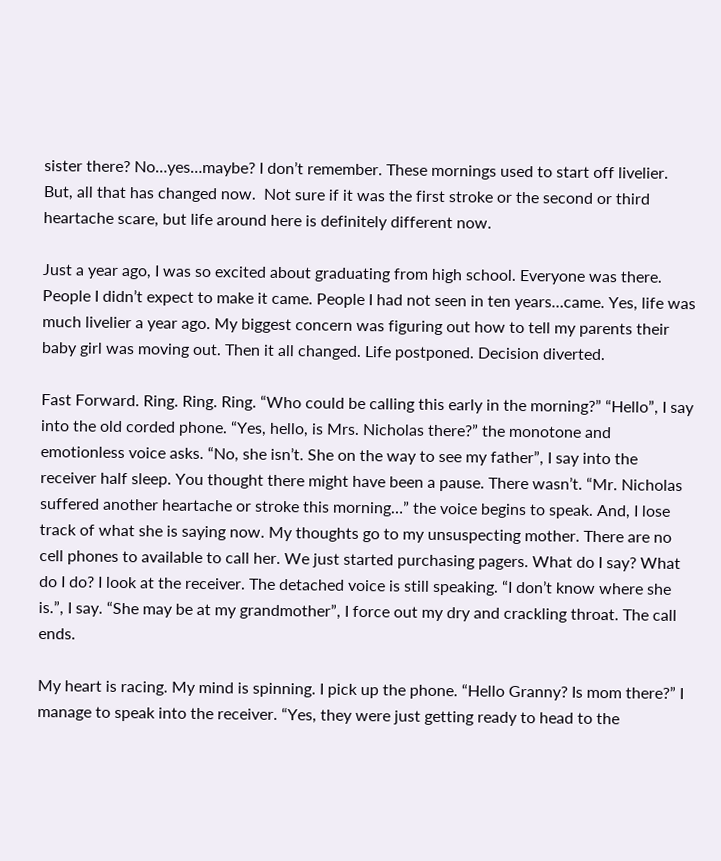sister there? No…yes…maybe? I don’t remember. These mornings used to start off livelier. But, all that has changed now.  Not sure if it was the first stroke or the second or third heartache scare, but life around here is definitely different now.

Just a year ago, I was so excited about graduating from high school. Everyone was there. People I didn’t expect to make it came. People I had not seen in ten years…came. Yes, life was much livelier a year ago. My biggest concern was figuring out how to tell my parents their baby girl was moving out. Then it all changed. Life postponed. Decision diverted.

Fast Forward. Ring. Ring. Ring. “Who could be calling this early in the morning?” “Hello”, I say into the old corded phone. “Yes, hello, is Mrs. Nicholas there?” the monotone and emotionless voice asks. “No, she isn’t. She on the way to see my father”, I say into the receiver half sleep. You thought there might have been a pause. There wasn’t. “Mr. Nicholas suffered another heartache or stroke this morning…” the voice begins to speak. And, I lose track of what she is saying now. My thoughts go to my unsuspecting mother. There are no cell phones to available to call her. We just started purchasing pagers. What do I say? What do I do? I look at the receiver. The detached voice is still speaking. “I don’t know where she is.”, I say. “She may be at my grandmother”, I force out my dry and crackling throat. The call ends.

My heart is racing. My mind is spinning. I pick up the phone. “Hello Granny? Is mom there?” I manage to speak into the receiver. “Yes, they were just getting ready to head to the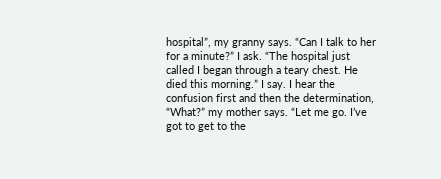hospital”, my granny says. “Can I talk to her for a minute?” I ask. “The hospital just called I began through a teary chest. He died this morning.” I say. I hear the confusion first and then the determination, “What?” my mother says. “Let me go. I’ve got to get to the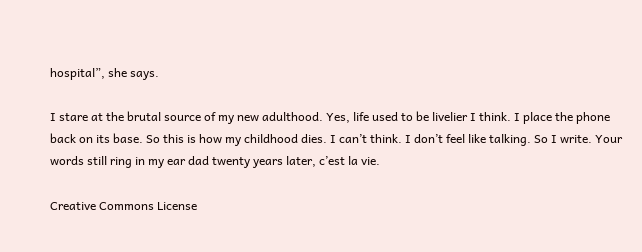hospital”, she says.

I stare at the brutal source of my new adulthood. Yes, life used to be livelier I think. I place the phone back on its base. So this is how my childhood dies. I can’t think. I don’t feel like talking. So I write. Your words still ring in my ear dad twenty years later, c’est la vie.

Creative Commons License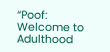“Poof: Welcome to Adulthood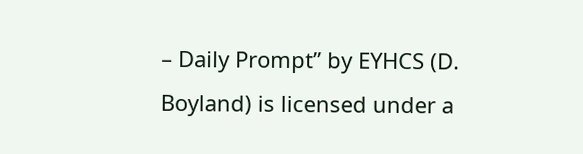– Daily Prompt” by EYHCS (D. Boyland) is licensed under a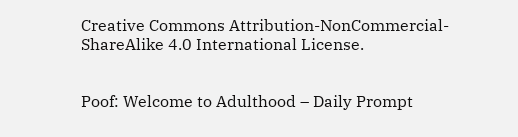Creative Commons Attribution-NonCommercial-ShareAlike 4.0 International License.


Poof: Welcome to Adulthood – Daily Prompt